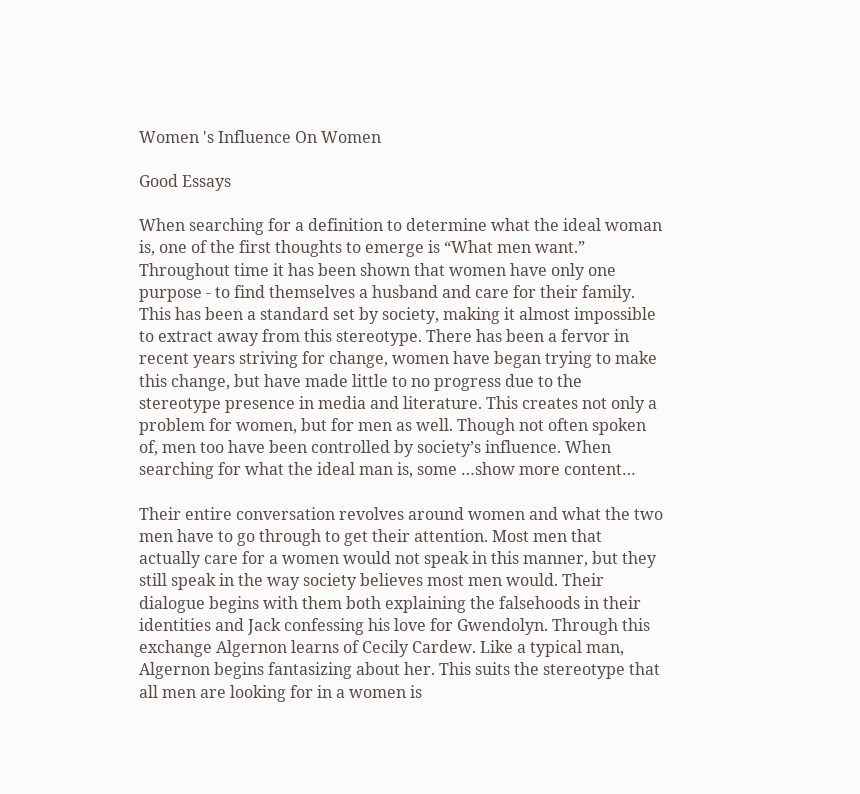Women 's Influence On Women

Good Essays

When searching for a definition to determine what the ideal woman is, one of the first thoughts to emerge is “What men want.” Throughout time it has been shown that women have only one purpose - to find themselves a husband and care for their family. This has been a standard set by society, making it almost impossible to extract away from this stereotype. There has been a fervor in recent years striving for change, women have began trying to make this change, but have made little to no progress due to the stereotype presence in media and literature. This creates not only a problem for women, but for men as well. Though not often spoken of, men too have been controlled by society’s influence. When searching for what the ideal man is, some …show more content…

Their entire conversation revolves around women and what the two men have to go through to get their attention. Most men that actually care for a women would not speak in this manner, but they still speak in the way society believes most men would. Their dialogue begins with them both explaining the falsehoods in their identities and Jack confessing his love for Gwendolyn. Through this exchange Algernon learns of Cecily Cardew. Like a typical man, Algernon begins fantasizing about her. This suits the stereotype that all men are looking for in a women is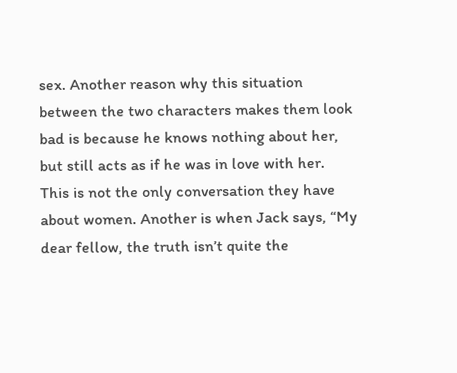sex. Another reason why this situation between the two characters makes them look bad is because he knows nothing about her, but still acts as if he was in love with her. This is not the only conversation they have about women. Another is when Jack says, “My dear fellow, the truth isn’t quite the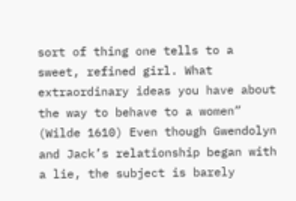sort of thing one tells to a sweet, refined girl. What extraordinary ideas you have about the way to behave to a women” (Wilde 1610) Even though Gwendolyn and Jack’s relationship began with a lie, the subject is barely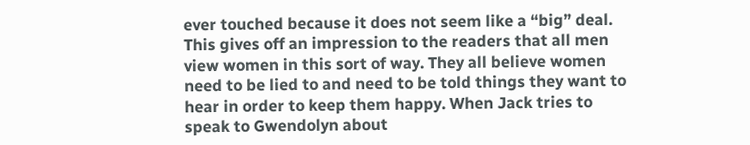ever touched because it does not seem like a “big” deal. This gives off an impression to the readers that all men view women in this sort of way. They all believe women need to be lied to and need to be told things they want to hear in order to keep them happy. When Jack tries to speak to Gwendolyn about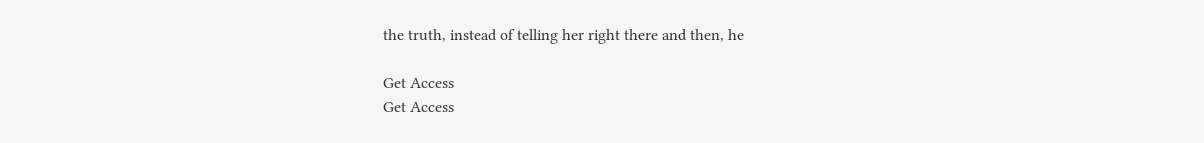the truth, instead of telling her right there and then, he

Get Access
Get Access